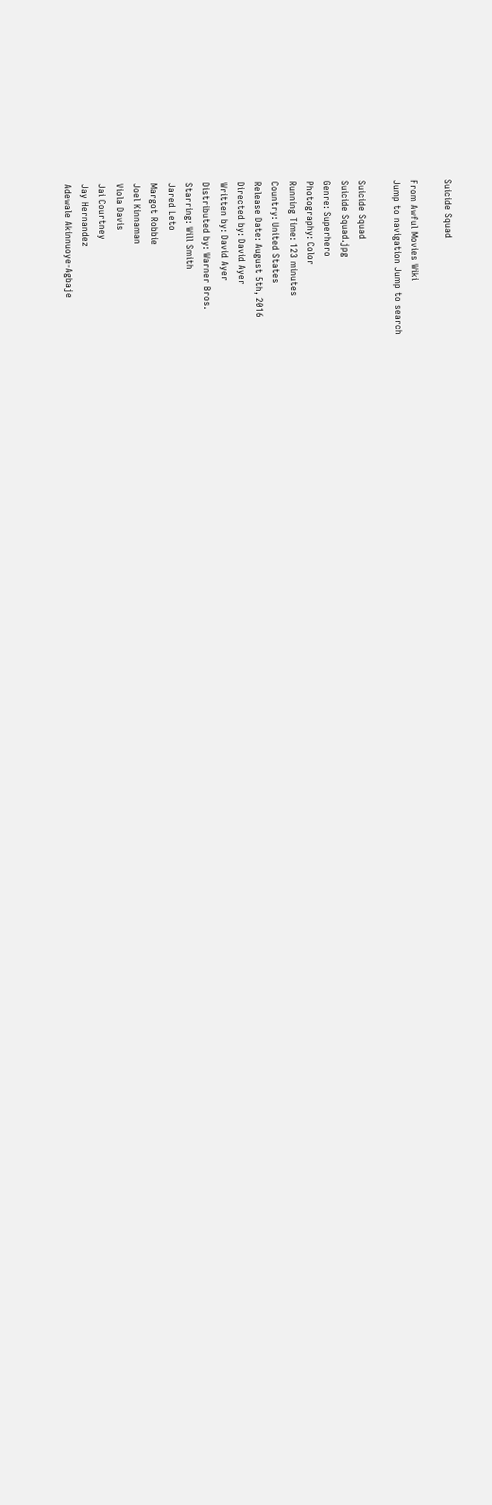Suicide Squad

From Awful Movies Wiki
Jump to navigation Jump to search

Suicide Squad
Suicide Squad.jpg
Genre: Superhero
Photography: Color
Running Time: 123 minutes
Country: United States
Release Date: August 5th, 2016
Directed by: David Ayer
Written by: David Ayer
Distributed by: Warner Bros.
Starring: Will Smith
Jared Leto
Margot Robbie
Joel Kinnaman
Viola Davis
Jai Courtney
Jay Hernandez
Adewale Akinnuoye-Agbaje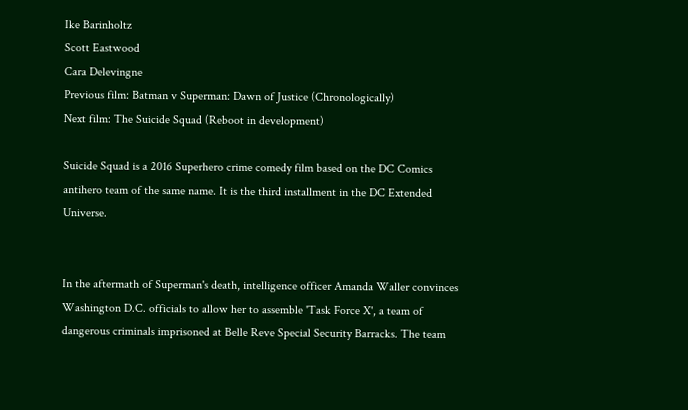Ike Barinholtz
Scott Eastwood
Cara Delevingne
Previous film: Batman v Superman: Dawn of Justice (Chronologically)
Next film: The Suicide Squad (Reboot in development)

Suicide Squad is a 2016 Superhero crime comedy film based on the DC Comics antihero team of the same name. It is the third installment in the DC Extended Universe.


In the aftermath of Superman's death, intelligence officer Amanda Waller convinces Washington D.C. officials to allow her to assemble 'Task Force X', a team of dangerous criminals imprisoned at Belle Reve Special Security Barracks. The team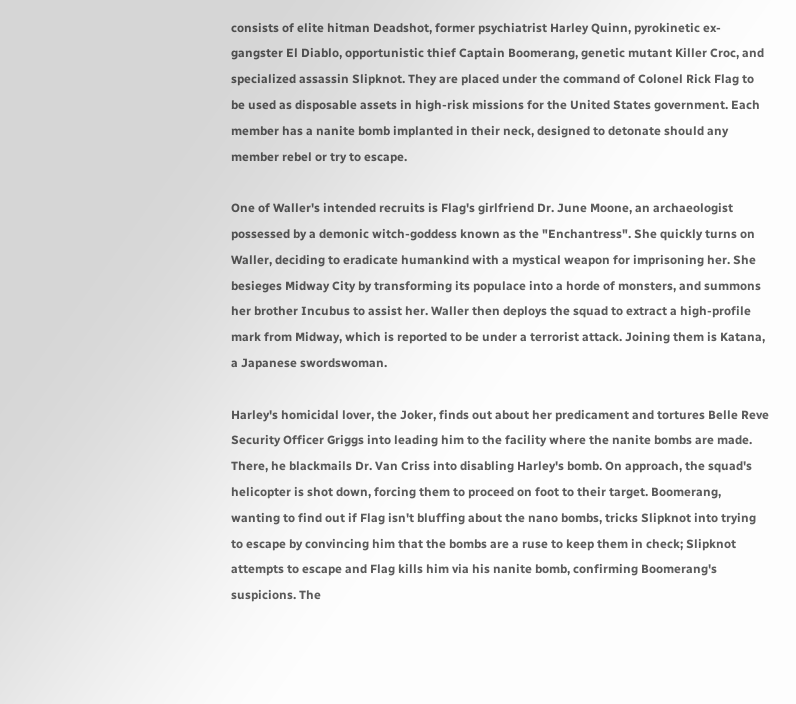consists of elite hitman Deadshot, former psychiatrist Harley Quinn, pyrokinetic ex-gangster El Diablo, opportunistic thief Captain Boomerang, genetic mutant Killer Croc, and specialized assassin Slipknot. They are placed under the command of Colonel Rick Flag to be used as disposable assets in high-risk missions for the United States government. Each member has a nanite bomb implanted in their neck, designed to detonate should any member rebel or try to escape.

One of Waller's intended recruits is Flag's girlfriend Dr. June Moone, an archaeologist possessed by a demonic witch-goddess known as the "Enchantress". She quickly turns on Waller, deciding to eradicate humankind with a mystical weapon for imprisoning her. She besieges Midway City by transforming its populace into a horde of monsters, and summons her brother Incubus to assist her. Waller then deploys the squad to extract a high-profile mark from Midway, which is reported to be under a terrorist attack. Joining them is Katana, a Japanese swordswoman.

Harley's homicidal lover, the Joker, finds out about her predicament and tortures Belle Reve Security Officer Griggs into leading him to the facility where the nanite bombs are made. There, he blackmails Dr. Van Criss into disabling Harley's bomb. On approach, the squad's helicopter is shot down, forcing them to proceed on foot to their target. Boomerang, wanting to find out if Flag isn't bluffing about the nano bombs, tricks Slipknot into trying to escape by convincing him that the bombs are a ruse to keep them in check; Slipknot attempts to escape and Flag kills him via his nanite bomb, confirming Boomerang's suspicions. The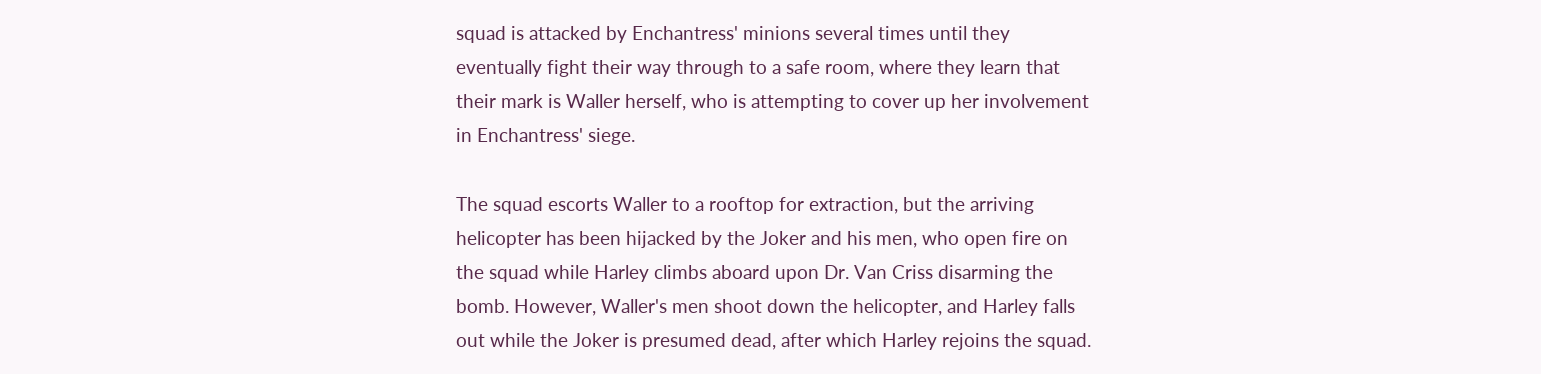squad is attacked by Enchantress' minions several times until they eventually fight their way through to a safe room, where they learn that their mark is Waller herself, who is attempting to cover up her involvement in Enchantress' siege.

The squad escorts Waller to a rooftop for extraction, but the arriving helicopter has been hijacked by the Joker and his men, who open fire on the squad while Harley climbs aboard upon Dr. Van Criss disarming the bomb. However, Waller's men shoot down the helicopter, and Harley falls out while the Joker is presumed dead, after which Harley rejoins the squad.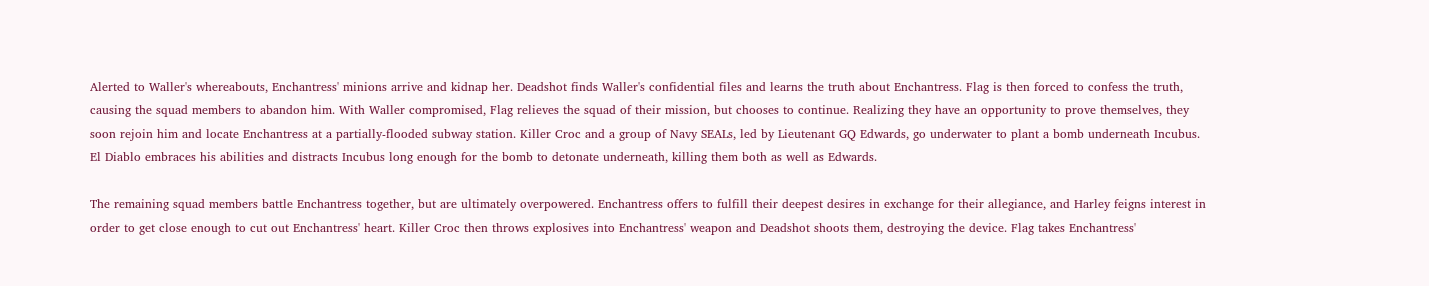Alerted to Waller's whereabouts, Enchantress' minions arrive and kidnap her. Deadshot finds Waller's confidential files and learns the truth about Enchantress. Flag is then forced to confess the truth, causing the squad members to abandon him. With Waller compromised, Flag relieves the squad of their mission, but chooses to continue. Realizing they have an opportunity to prove themselves, they soon rejoin him and locate Enchantress at a partially-flooded subway station. Killer Croc and a group of Navy SEALs, led by Lieutenant GQ Edwards, go underwater to plant a bomb underneath Incubus. El Diablo embraces his abilities and distracts Incubus long enough for the bomb to detonate underneath, killing them both as well as Edwards.

The remaining squad members battle Enchantress together, but are ultimately overpowered. Enchantress offers to fulfill their deepest desires in exchange for their allegiance, and Harley feigns interest in order to get close enough to cut out Enchantress' heart. Killer Croc then throws explosives into Enchantress' weapon and Deadshot shoots them, destroying the device. Flag takes Enchantress'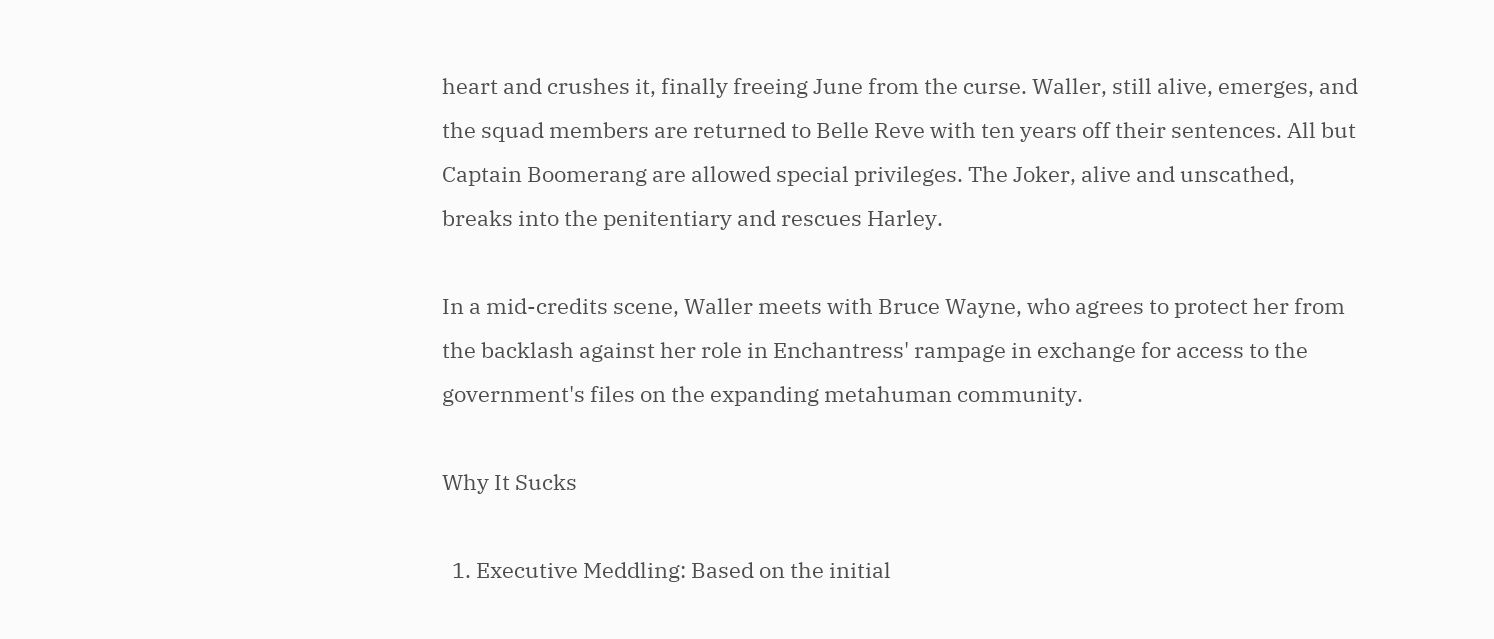heart and crushes it, finally freeing June from the curse. Waller, still alive, emerges, and the squad members are returned to Belle Reve with ten years off their sentences. All but Captain Boomerang are allowed special privileges. The Joker, alive and unscathed, breaks into the penitentiary and rescues Harley.

In a mid-credits scene, Waller meets with Bruce Wayne, who agrees to protect her from the backlash against her role in Enchantress' rampage in exchange for access to the government's files on the expanding metahuman community.

Why It Sucks

  1. Executive Meddling: Based on the initial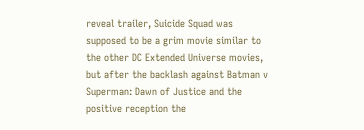reveal trailer, Suicide Squad was supposed to be a grim movie similar to the other DC Extended Universe movies, but after the backlash against Batman v Superman: Dawn of Justice and the positive reception the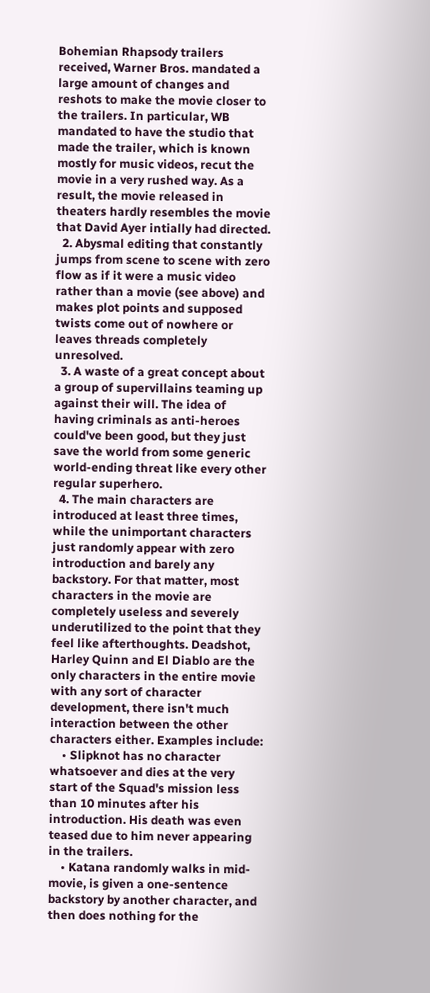Bohemian Rhapsody trailers received, Warner Bros. mandated a large amount of changes and reshots to make the movie closer to the trailers. In particular, WB mandated to have the studio that made the trailer, which is known mostly for music videos, recut the movie in a very rushed way. As a result, the movie released in theaters hardly resembles the movie that David Ayer intially had directed.
  2. Abysmal editing that constantly jumps from scene to scene with zero flow as if it were a music video rather than a movie (see above) and makes plot points and supposed twists come out of nowhere or leaves threads completely unresolved.
  3. A waste of a great concept about a group of supervillains teaming up against their will. The idea of having criminals as anti-heroes could've been good, but they just save the world from some generic world-ending threat like every other regular superhero.
  4. The main characters are introduced at least three times, while the unimportant characters just randomly appear with zero introduction and barely any backstory. For that matter, most characters in the movie are completely useless and severely underutilized to the point that they feel like afterthoughts. Deadshot, Harley Quinn and El Diablo are the only characters in the entire movie with any sort of character development, there isn't much interaction between the other characters either. Examples include:
    • Slipknot has no character whatsoever and dies at the very start of the Squad's mission less than 10 minutes after his introduction. His death was even teased due to him never appearing in the trailers.
    • Katana randomly walks in mid-movie, is given a one-sentence backstory by another character, and then does nothing for the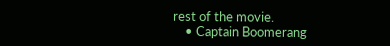rest of the movie.
    • Captain Boomerang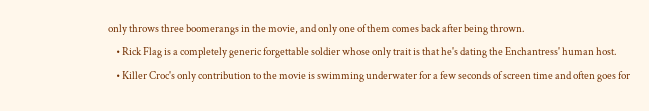only throws three boomerangs in the movie, and only one of them comes back after being thrown.
    • Rick Flag is a completely generic forgettable soldier whose only trait is that he's dating the Enchantress' human host.
    • Killer Croc's only contribution to the movie is swimming underwater for a few seconds of screen time and often goes for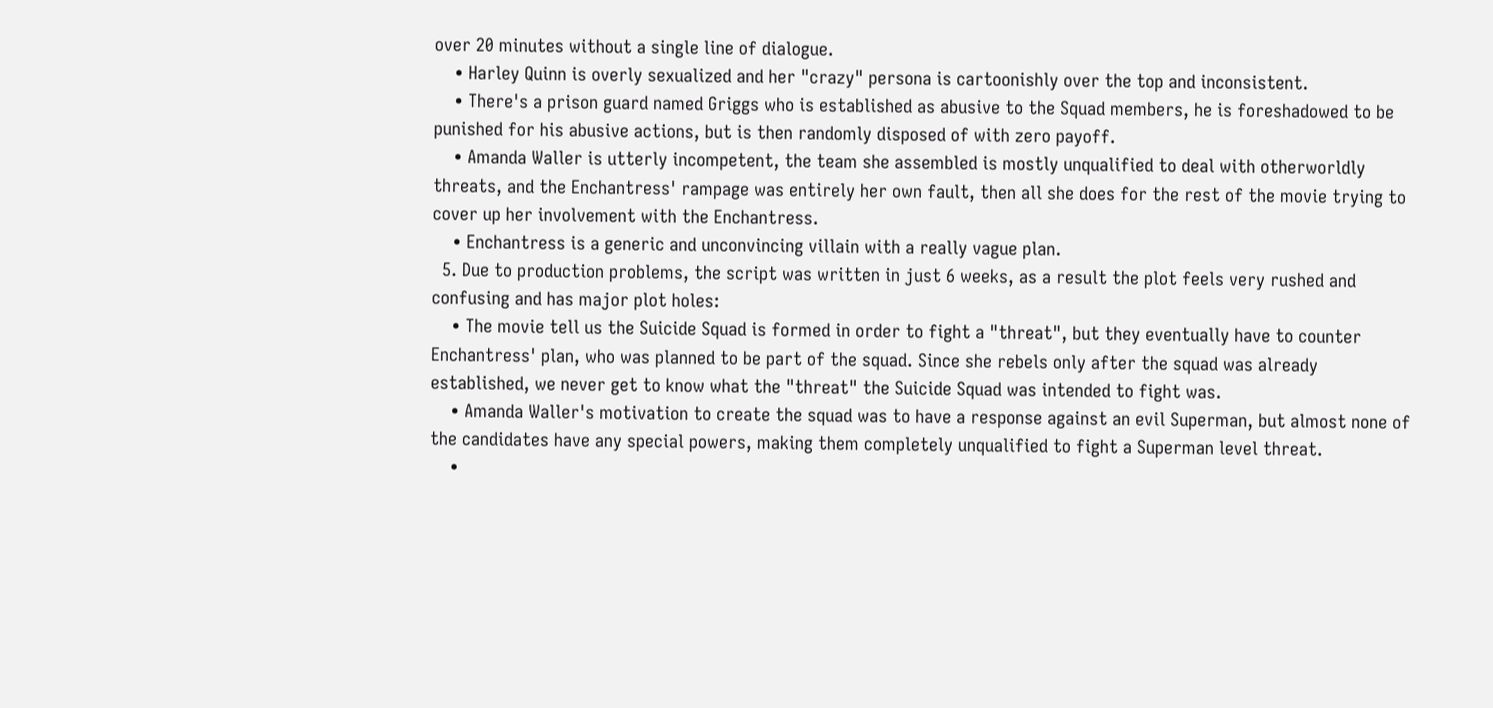over 20 minutes without a single line of dialogue.
    • Harley Quinn is overly sexualized and her "crazy" persona is cartoonishly over the top and inconsistent.
    • There's a prison guard named Griggs who is established as abusive to the Squad members, he is foreshadowed to be punished for his abusive actions, but is then randomly disposed of with zero payoff.
    • Amanda Waller is utterly incompetent, the team she assembled is mostly unqualified to deal with otherworldly threats, and the Enchantress' rampage was entirely her own fault, then all she does for the rest of the movie trying to cover up her involvement with the Enchantress.
    • Enchantress is a generic and unconvincing villain with a really vague plan.
  5. Due to production problems, the script was written in just 6 weeks, as a result the plot feels very rushed and confusing and has major plot holes:
    • The movie tell us the Suicide Squad is formed in order to fight a "threat", but they eventually have to counter Enchantress' plan, who was planned to be part of the squad. Since she rebels only after the squad was already established, we never get to know what the "threat" the Suicide Squad was intended to fight was.
    • Amanda Waller's motivation to create the squad was to have a response against an evil Superman, but almost none of the candidates have any special powers, making them completely unqualified to fight a Superman level threat.
    •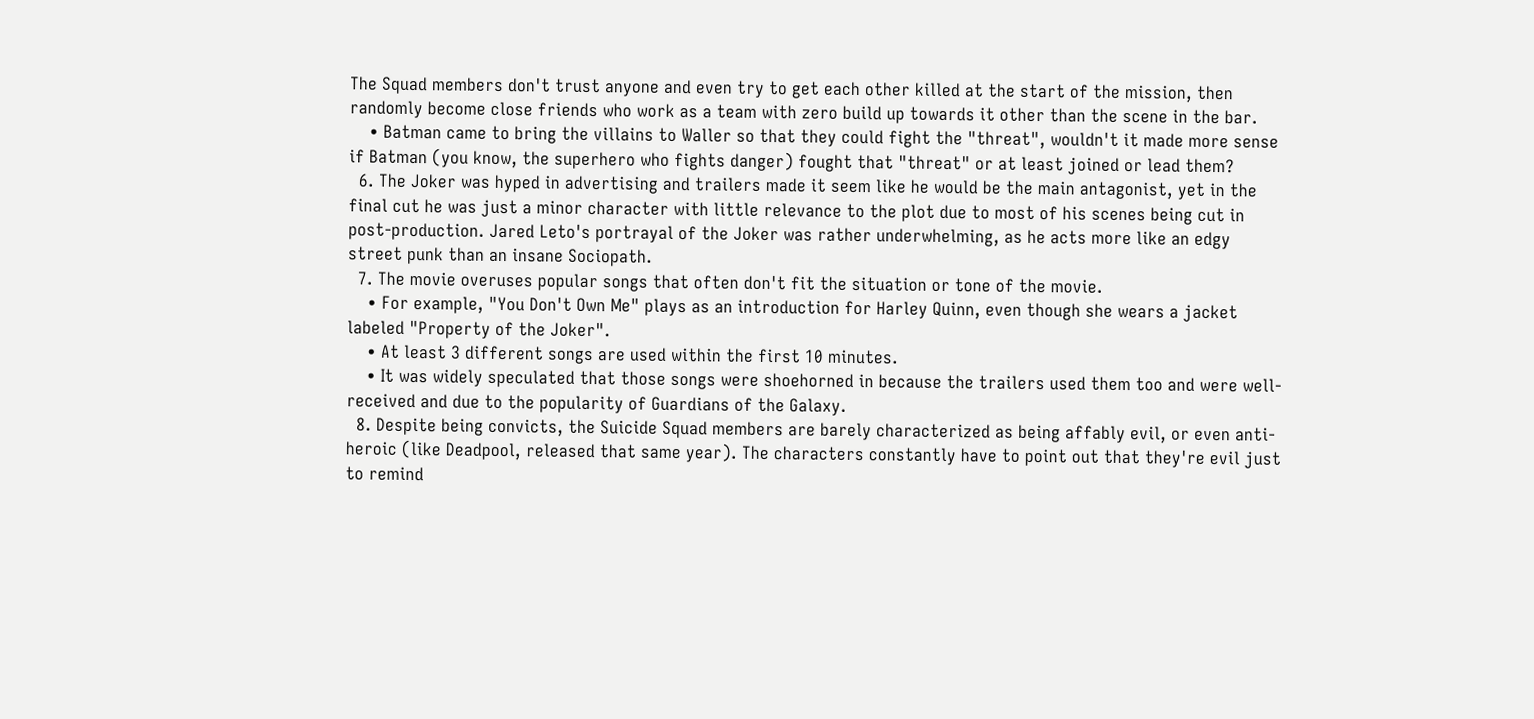The Squad members don't trust anyone and even try to get each other killed at the start of the mission, then randomly become close friends who work as a team with zero build up towards it other than the scene in the bar.
    • Batman came to bring the villains to Waller so that they could fight the "threat", wouldn't it made more sense if Batman (you know, the superhero who fights danger) fought that "threat" or at least joined or lead them?
  6. The Joker was hyped in advertising and trailers made it seem like he would be the main antagonist, yet in the final cut he was just a minor character with little relevance to the plot due to most of his scenes being cut in post-production. Jared Leto's portrayal of the Joker was rather underwhelming, as he acts more like an edgy street punk than an insane Sociopath.
  7. The movie overuses popular songs that often don't fit the situation or tone of the movie.
    • For example, "You Don't Own Me" plays as an introduction for Harley Quinn, even though she wears a jacket labeled "Property of the Joker".
    • At least 3 different songs are used within the first 10 minutes.
    • It was widely speculated that those songs were shoehorned in because the trailers used them too and were well-received and due to the popularity of Guardians of the Galaxy.
  8. Despite being convicts, the Suicide Squad members are barely characterized as being affably evil, or even anti-heroic (like Deadpool, released that same year). The characters constantly have to point out that they're evil just to remind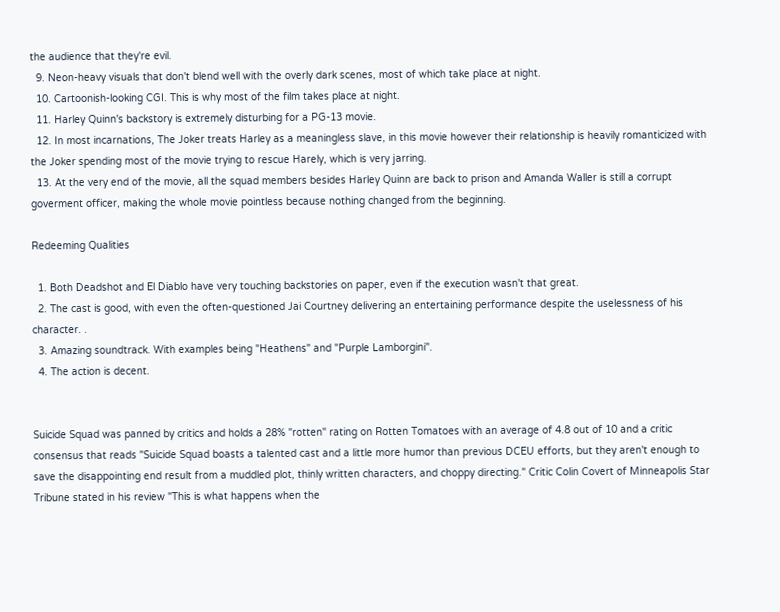the audience that they're evil.
  9. Neon-heavy visuals that don't blend well with the overly dark scenes, most of which take place at night.
  10. Cartoonish-looking CGI. This is why most of the film takes place at night.
  11. Harley Quinn's backstory is extremely disturbing for a PG-13 movie.
  12. In most incarnations, The Joker treats Harley as a meaningless slave, in this movie however their relationship is heavily romanticized with the Joker spending most of the movie trying to rescue Harely, which is very jarring.
  13. At the very end of the movie, all the squad members besides Harley Quinn are back to prison and Amanda Waller is still a corrupt goverment officer, making the whole movie pointless because nothing changed from the beginning.

Redeeming Qualities

  1. Both Deadshot and El Diablo have very touching backstories on paper, even if the execution wasn't that great.
  2. The cast is good, with even the often-questioned Jai Courtney delivering an entertaining performance despite the uselessness of his character. .
  3. Amazing soundtrack. With examples being "Heathens" and "Purple Lamborgini".
  4. The action is decent.


Suicide Squad was panned by critics and holds a 28% "rotten" rating on Rotten Tomatoes with an average of 4.8 out of 10 and a critic consensus that reads "Suicide Squad boasts a talented cast and a little more humor than previous DCEU efforts, but they aren't enough to save the disappointing end result from a muddled plot, thinly written characters, and choppy directing." Critic Colin Covert of Minneapolis Star Tribune stated in his review "This is what happens when the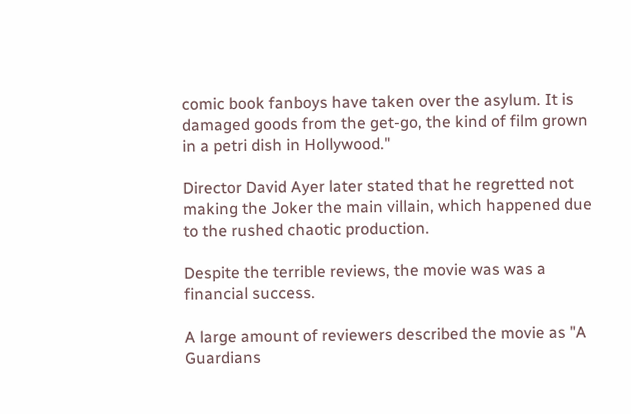comic book fanboys have taken over the asylum. It is damaged goods from the get-go, the kind of film grown in a petri dish in Hollywood."

Director David Ayer later stated that he regretted not making the Joker the main villain, which happened due to the rushed chaotic production.

Despite the terrible reviews, the movie was was a financial success.

A large amount of reviewers described the movie as "A Guardians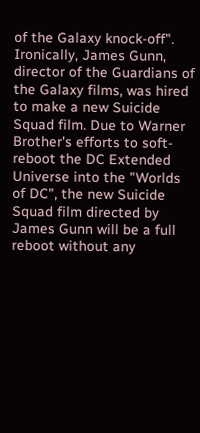of the Galaxy knock-off". Ironically, James Gunn, director of the Guardians of the Galaxy films, was hired to make a new Suicide Squad film. Due to Warner Brother's efforts to soft-reboot the DC Extended Universe into the "Worlds of DC", the new Suicide Squad film directed by James Gunn will be a full reboot without any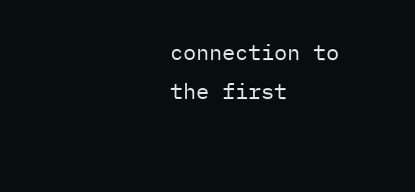connection to the first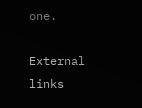one.

External links